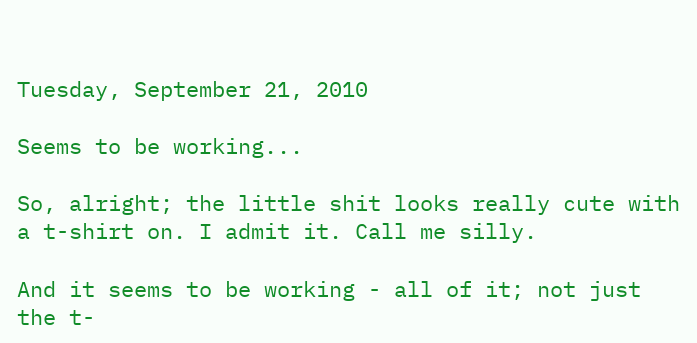Tuesday, September 21, 2010

Seems to be working...

So, alright; the little shit looks really cute with a t-shirt on. I admit it. Call me silly.

And it seems to be working - all of it; not just the t-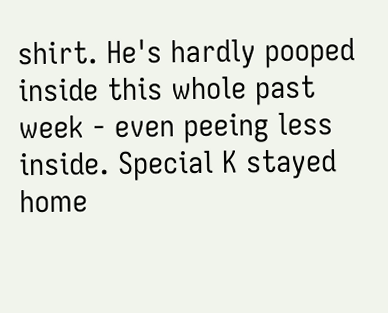shirt. He's hardly pooped inside this whole past week - even peeing less inside. Special K stayed home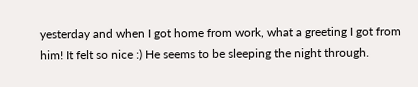yesterday and when I got home from work, what a greeting I got from him! It felt so nice :) He seems to be sleeping the night through.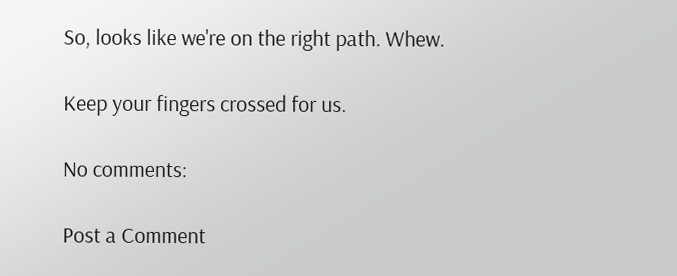So, looks like we're on the right path. Whew.

Keep your fingers crossed for us.

No comments:

Post a Comment